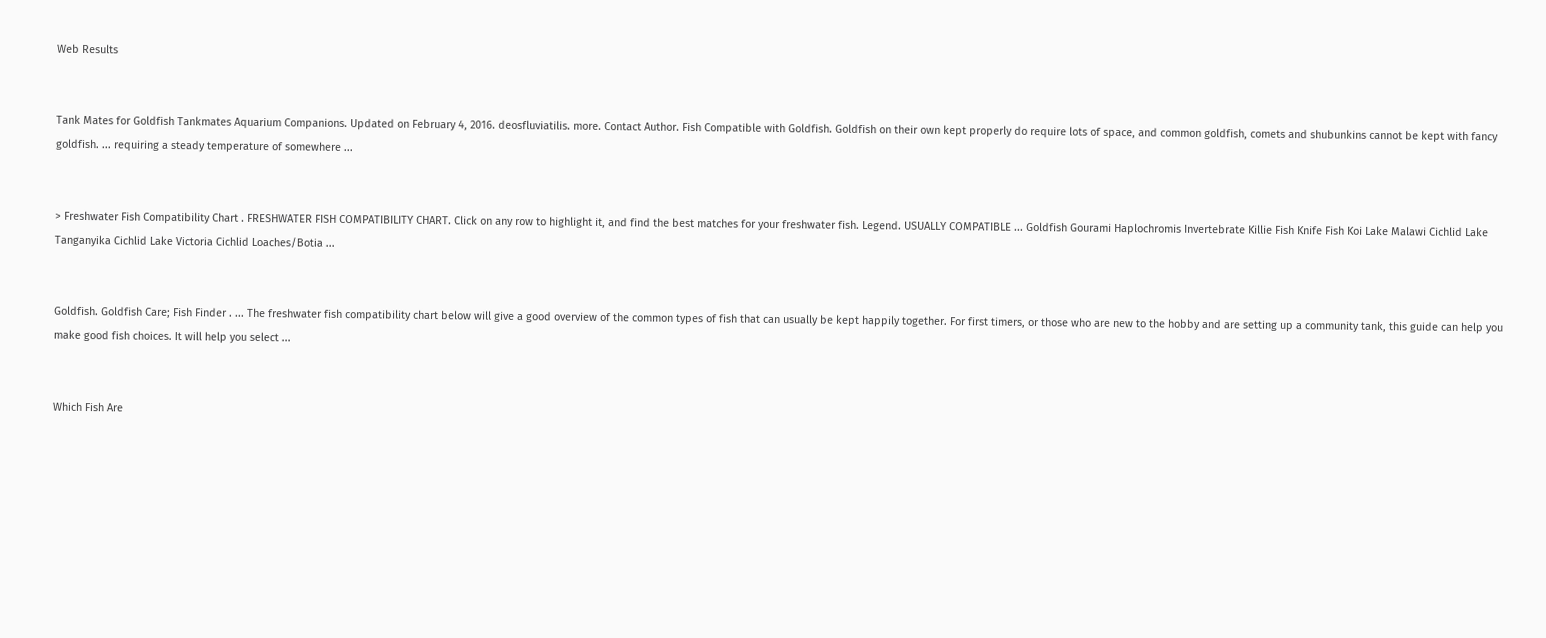Web Results


Tank Mates for Goldfish Tankmates Aquarium Companions. Updated on February 4, 2016. deosfluviatilis. more. Contact Author. Fish Compatible with Goldfish. Goldfish on their own kept properly do require lots of space, and common goldfish, comets and shubunkins cannot be kept with fancy goldfish. ... requiring a steady temperature of somewhere ...


> Freshwater Fish Compatibility Chart . FRESHWATER FISH COMPATIBILITY CHART. Click on any row to highlight it, and find the best matches for your freshwater fish. Legend. USUALLY COMPATIBLE ... Goldfish Gourami Haplochromis Invertebrate Killie Fish Knife Fish Koi Lake Malawi Cichlid Lake Tanganyika Cichlid Lake Victoria Cichlid Loaches/Botia ...


Goldfish. Goldfish Care; Fish Finder . ... The freshwater fish compatibility chart below will give a good overview of the common types of fish that can usually be kept happily together. For first timers, or those who are new to the hobby and are setting up a community tank, this guide can help you make good fish choices. It will help you select ...


Which Fish Are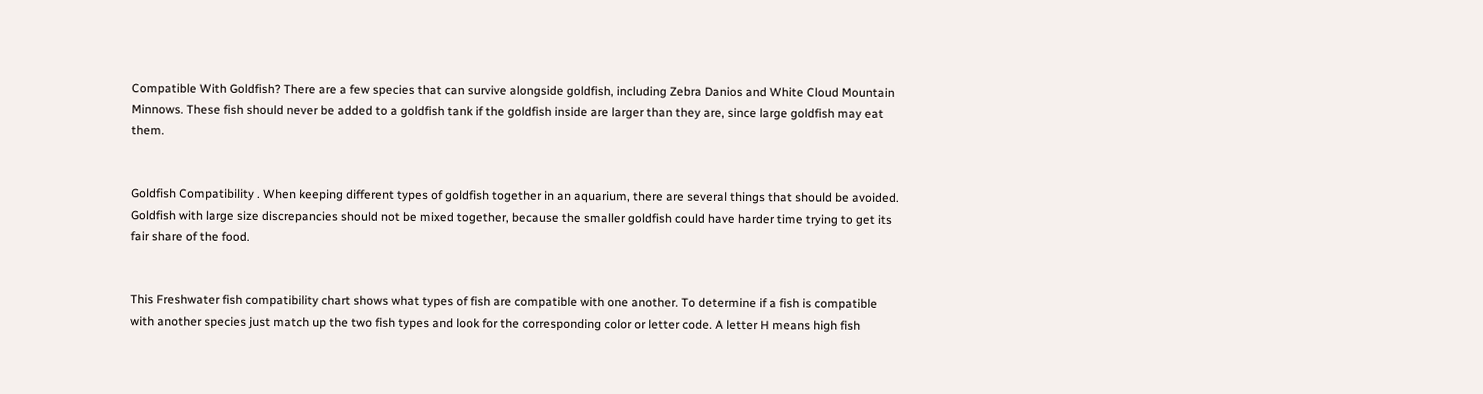Compatible With Goldfish? There are a few species that can survive alongside goldfish, including Zebra Danios and White Cloud Mountain Minnows. These fish should never be added to a goldfish tank if the goldfish inside are larger than they are, since large goldfish may eat them.


Goldfish Compatibility . When keeping different types of goldfish together in an aquarium, there are several things that should be avoided. Goldfish with large size discrepancies should not be mixed together, because the smaller goldfish could have harder time trying to get its fair share of the food.


This Freshwater fish compatibility chart shows what types of fish are compatible with one another. To determine if a fish is compatible with another species just match up the two fish types and look for the corresponding color or letter code. A letter H means high fish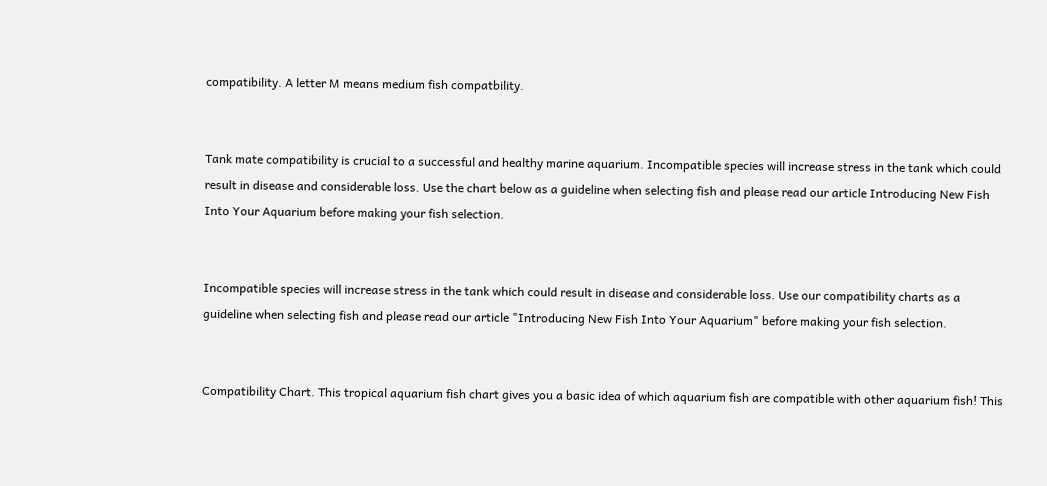compatibility. A letter M means medium fish compatbility.


Tank mate compatibility is crucial to a successful and healthy marine aquarium. Incompatible species will increase stress in the tank which could result in disease and considerable loss. Use the chart below as a guideline when selecting fish and please read our article Introducing New Fish Into Your Aquarium before making your fish selection.


Incompatible species will increase stress in the tank which could result in disease and considerable loss. Use our compatibility charts as a guideline when selecting fish and please read our article "Introducing New Fish Into Your Aquarium" before making your fish selection.


Compatibility Chart. This tropical aquarium fish chart gives you a basic idea of which aquarium fish are compatible with other aquarium fish! This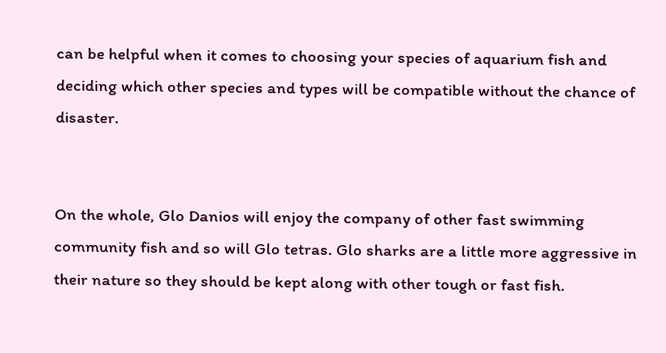can be helpful when it comes to choosing your species of aquarium fish and deciding which other species and types will be compatible without the chance of disaster.


On the whole, Glo Danios will enjoy the company of other fast swimming community fish and so will Glo tetras. Glo sharks are a little more aggressive in their nature so they should be kept along with other tough or fast fish.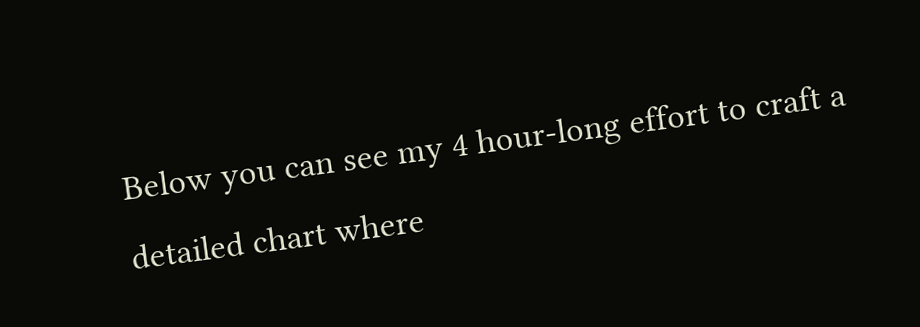Below you can see my 4 hour-long effort to craft a detailed chart where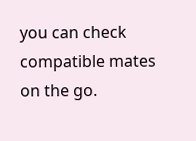you can check compatible mates on the go.